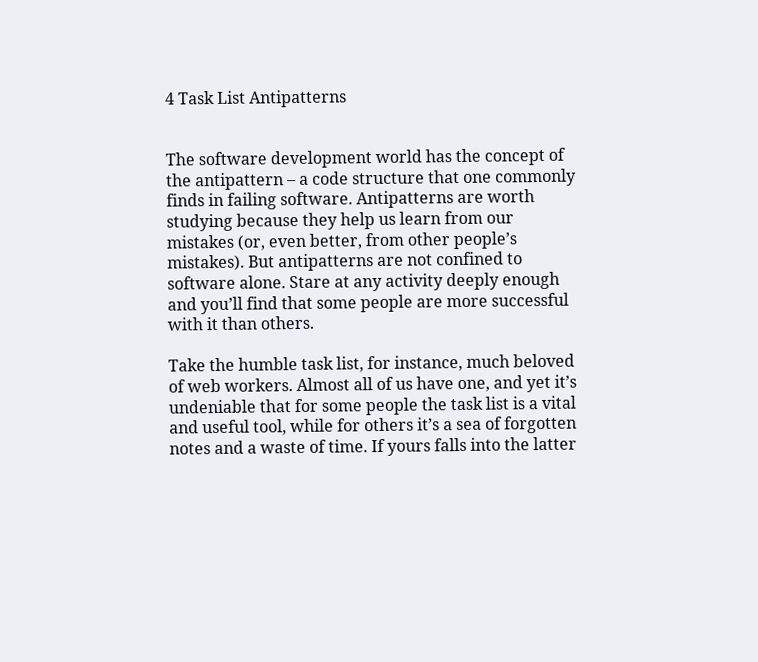4 Task List Antipatterns


The software development world has the concept of the antipattern – a code structure that one commonly finds in failing software. Antipatterns are worth studying because they help us learn from our mistakes (or, even better, from other people’s mistakes). But antipatterns are not confined to software alone. Stare at any activity deeply enough and you’ll find that some people are more successful with it than others.

Take the humble task list, for instance, much beloved of web workers. Almost all of us have one, and yet it’s undeniable that for some people the task list is a vital and useful tool, while for others it’s a sea of forgotten notes and a waste of time. If yours falls into the latter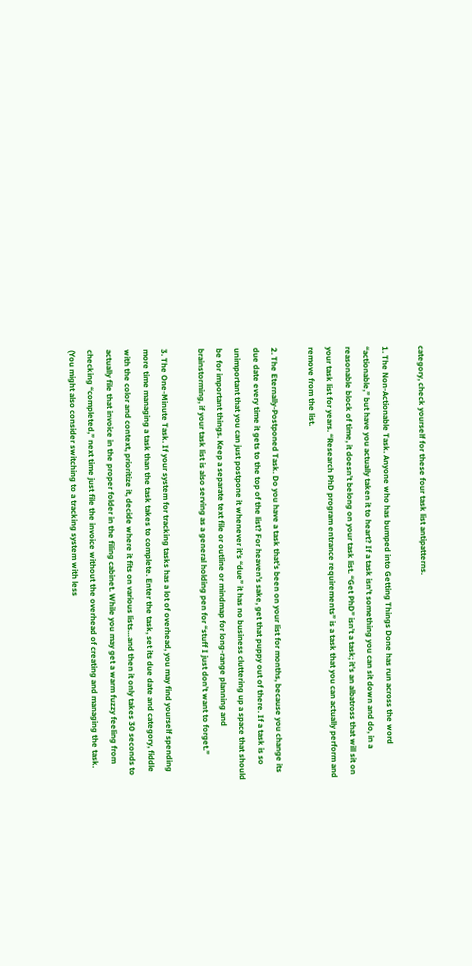category, check yourself for these four task list antipatterns.

1. The Non-Actionable Task. Anyone who has bumped into Getting Things Done has run across the word “actionable,” but have you actually taken it to heart? If a task isn’t something you can sit down and do, in a reasonable block of time, it doesn’t belong on your task list. “Get PhD” isn’t a task; it’s an albatross that will sit on your task list for years. “Research PhD program entrance requirements” is a task that you can actually perform and remove from the list.

2. The Eternally-Postponed Task. Do you have a task that’s been on your list for months, because you change its due date every time it gets to the top of the list? For heaven’s sake, get that puppy out of there. If a task is so unimportant that you can just postpone it whenever it’s “due” it has no business cluttering up a space that should be for important things. Keep a separate text file or outline or mindmap for long-range planning and brainstorming, if your task list is also serving as a general holding pen for “stuff I just don’t want to forget.”

3. The One-Minute Task. If your system for tracking tasks has a lot of overhead, you may find yourself spending more time managing a task than the task takes to complete. Enter the task, set its due date and category, fiddle with the color and context, prioritize it, decide where it fits on various lists…and then it only takes 30 seconds to actually file that invoice in the proper folder in the filing cabinet. While you may get a warm fuzzy feeling from checking “completed,” next time just file the invoice without the overhead of creating and managing the task. (You might also consider switching to a tracking system with less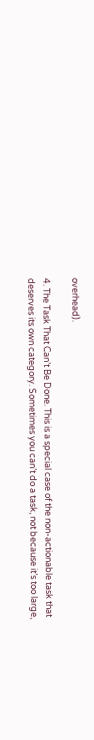overhead).

4. The Task That Can’t Be Done. This is a special case of the non-actionable task that deserves its own category. Sometimes you can’t do a task, not because it’s too large,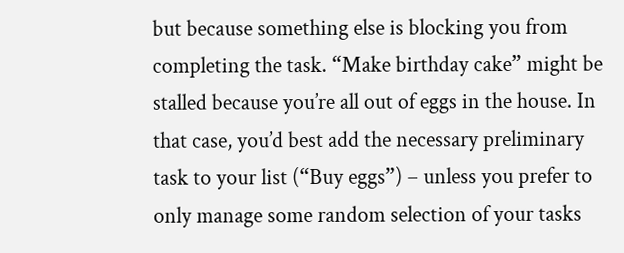but because something else is blocking you from completing the task. “Make birthday cake” might be stalled because you’re all out of eggs in the house. In that case, you’d best add the necessary preliminary task to your list (“Buy eggs”) – unless you prefer to only manage some random selection of your tasks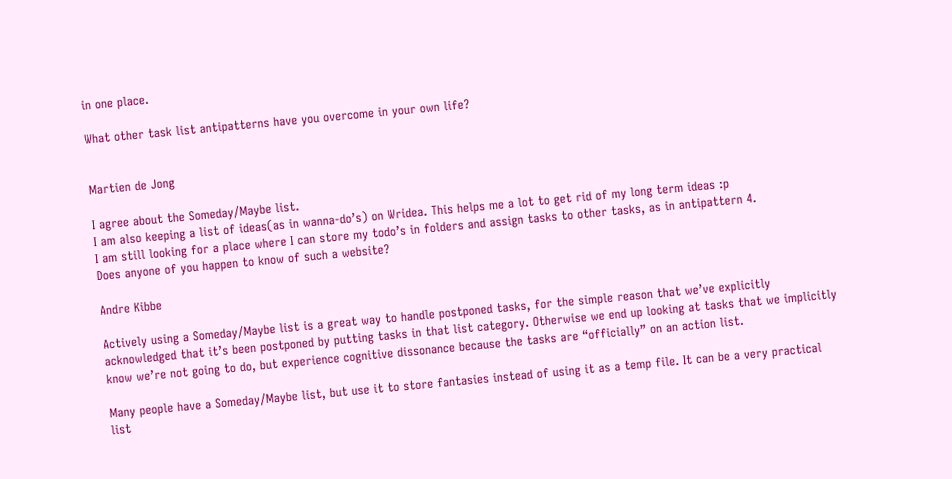in one place.

What other task list antipatterns have you overcome in your own life?


Martien de Jong

I agree about the Someday/Maybe list.
I am also keeping a list of ideas(as in wanna-do’s) on Wridea. This helps me a lot to get rid of my long term ideas :p
I am still looking for a place where I can store my todo’s in folders and assign tasks to other tasks, as in antipattern 4.
Does anyone of you happen to know of such a website?

Andre Kibbe

Actively using a Someday/Maybe list is a great way to handle postponed tasks, for the simple reason that we’ve explicitly acknowledged that it’s been postponed by putting tasks in that list category. Otherwise we end up looking at tasks that we implicitly know we’re not going to do, but experience cognitive dissonance because the tasks are “officially” on an action list.

Many people have a Someday/Maybe list, but use it to store fantasies instead of using it as a temp file. It can be a very practical list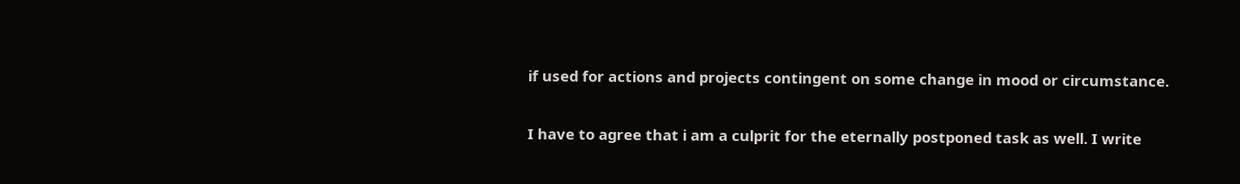if used for actions and projects contingent on some change in mood or circumstance.


I have to agree that i am a culprit for the eternally postponed task as well. I write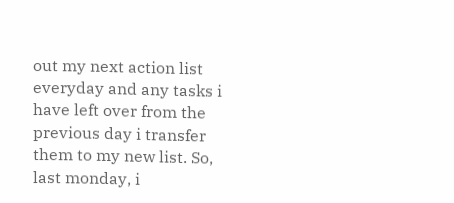out my next action list everyday and any tasks i have left over from the previous day i transfer them to my new list. So, last monday, i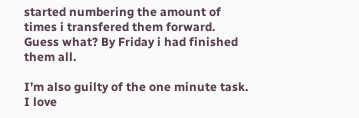started numbering the amount of times i transfered them forward. Guess what? By Friday i had finished them all.

I’m also guilty of the one minute task. I love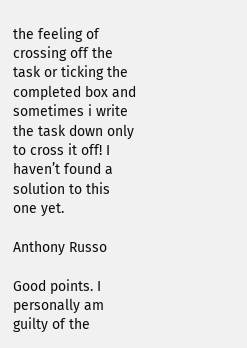the feeling of crossing off the task or ticking the completed box and sometimes i write the task down only to cross it off! I haven’t found a solution to this one yet.

Anthony Russo

Good points. I personally am guilty of the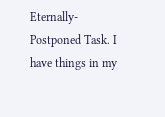Eternally-Postponed Task. I have things in my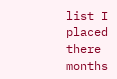list I placed there months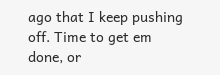ago that I keep pushing off. Time to get em done, or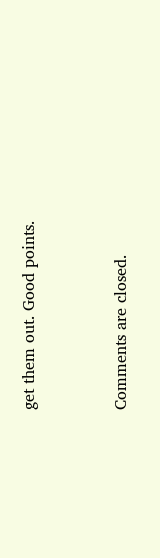get them out. Good points.


Comments are closed.